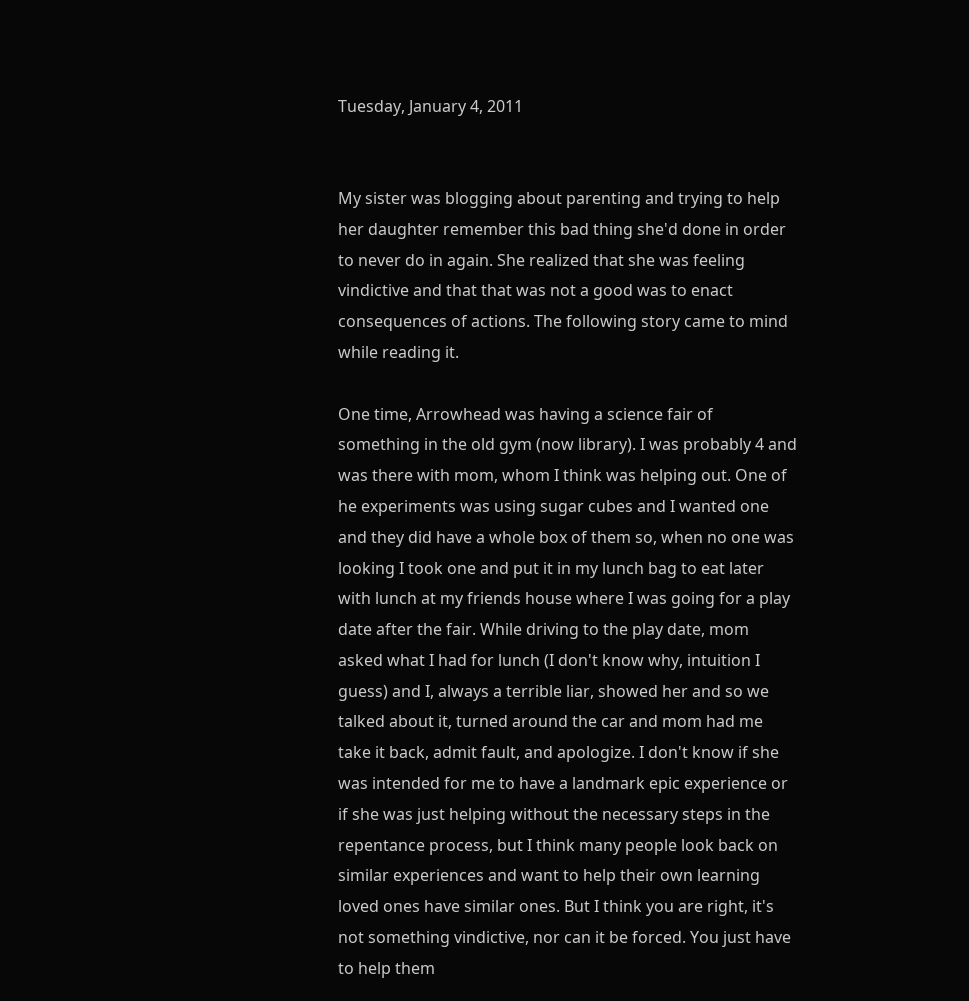Tuesday, January 4, 2011


My sister was blogging about parenting and trying to help her daughter remember this bad thing she'd done in order to never do in again. She realized that she was feeling vindictive and that that was not a good was to enact consequences of actions. The following story came to mind while reading it.

One time, Arrowhead was having a science fair of something in the old gym (now library). I was probably 4 and was there with mom, whom I think was helping out. One of he experiments was using sugar cubes and I wanted one and they did have a whole box of them so, when no one was looking I took one and put it in my lunch bag to eat later with lunch at my friends house where I was going for a play date after the fair. While driving to the play date, mom asked what I had for lunch (I don't know why, intuition I guess) and I, always a terrible liar, showed her and so we talked about it, turned around the car and mom had me take it back, admit fault, and apologize. I don't know if she was intended for me to have a landmark epic experience or if she was just helping without the necessary steps in the repentance process, but I think many people look back on similar experiences and want to help their own learning loved ones have similar ones. But I think you are right, it's not something vindictive, nor can it be forced. You just have to help them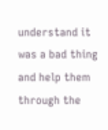understand it was a bad thing and help them through the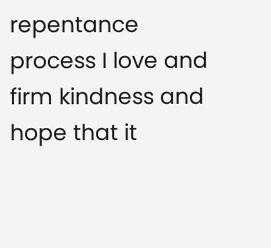repentance process I love and firm kindness and hope that it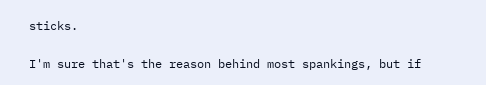sticks.

I'm sure that's the reason behind most spankings, but if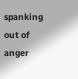spanking out of anger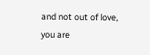and not out of love, you are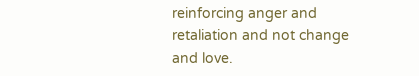reinforcing anger and retaliation and not change and love.